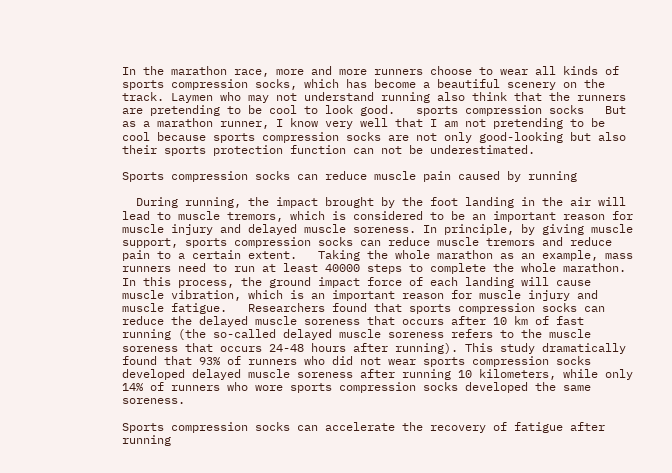In the marathon race, more and more runners choose to wear all kinds of sports compression socks, which has become a beautiful scenery on the track. Laymen who may not understand running also think that the runners are pretending to be cool to look good.   sports compression socks   But as a marathon runner, I know very well that I am not pretending to be cool because sports compression socks are not only good-looking but also their sports protection function can not be underestimated.

Sports compression socks can reduce muscle pain caused by running

  During running, the impact brought by the foot landing in the air will lead to muscle tremors, which is considered to be an important reason for muscle injury and delayed muscle soreness. In principle, by giving muscle support, sports compression socks can reduce muscle tremors and reduce pain to a certain extent.   Taking the whole marathon as an example, mass runners need to run at least 40000 steps to complete the whole marathon. In this process, the ground impact force of each landing will cause muscle vibration, which is an important reason for muscle injury and muscle fatigue.   Researchers found that sports compression socks can reduce the delayed muscle soreness that occurs after 10 km of fast running (the so-called delayed muscle soreness refers to the muscle soreness that occurs 24-48 hours after running). This study dramatically found that 93% of runners who did not wear sports compression socks developed delayed muscle soreness after running 10 kilometers, while only 14% of runners who wore sports compression socks developed the same soreness.

Sports compression socks can accelerate the recovery of fatigue after running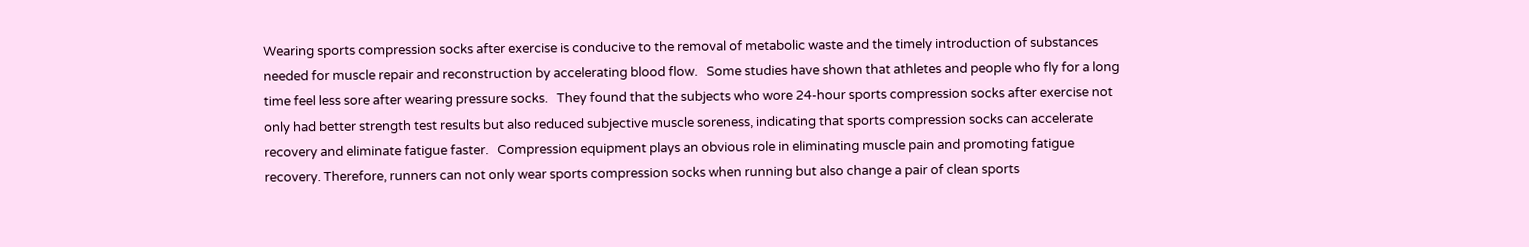Wearing sports compression socks after exercise is conducive to the removal of metabolic waste and the timely introduction of substances needed for muscle repair and reconstruction by accelerating blood flow.   Some studies have shown that athletes and people who fly for a long time feel less sore after wearing pressure socks.   They found that the subjects who wore 24-hour sports compression socks after exercise not only had better strength test results but also reduced subjective muscle soreness, indicating that sports compression socks can accelerate recovery and eliminate fatigue faster.   Compression equipment plays an obvious role in eliminating muscle pain and promoting fatigue recovery. Therefore, runners can not only wear sports compression socks when running but also change a pair of clean sports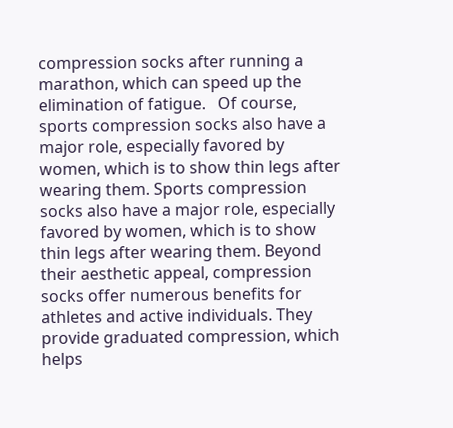compression socks after running a marathon, which can speed up the elimination of fatigue.   Of course, sports compression socks also have a major role, especially favored by women, which is to show thin legs after wearing them. Sports compression socks also have a major role, especially favored by women, which is to show thin legs after wearing them. Beyond their aesthetic appeal, compression socks offer numerous benefits for athletes and active individuals. They provide graduated compression, which helps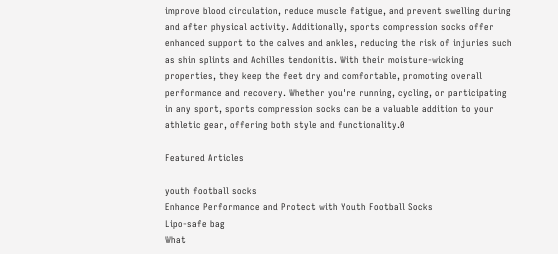improve blood circulation, reduce muscle fatigue, and prevent swelling during and after physical activity. Additionally, sports compression socks offer enhanced support to the calves and ankles, reducing the risk of injuries such as shin splints and Achilles tendonitis. With their moisture-wicking properties, they keep the feet dry and comfortable, promoting overall performance and recovery. Whether you're running, cycling, or participating in any sport, sports compression socks can be a valuable addition to your athletic gear, offering both style and functionality.0

Featured Articles

youth football socks
Enhance Performance and Protect with Youth Football Socks
Lipo-safe bag
What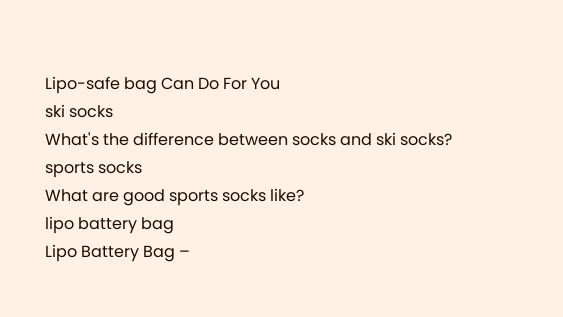Lipo-safe bag Can Do For You
ski socks
What's the difference between socks and ski socks?
sports socks
What are good sports socks like?
lipo battery bag
Lipo Battery Bag –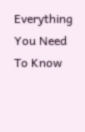Everything You Need To Know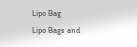Lipo Bag
Lipo Bags and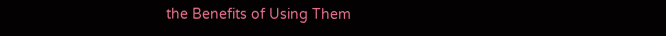the Benefits of Using Them